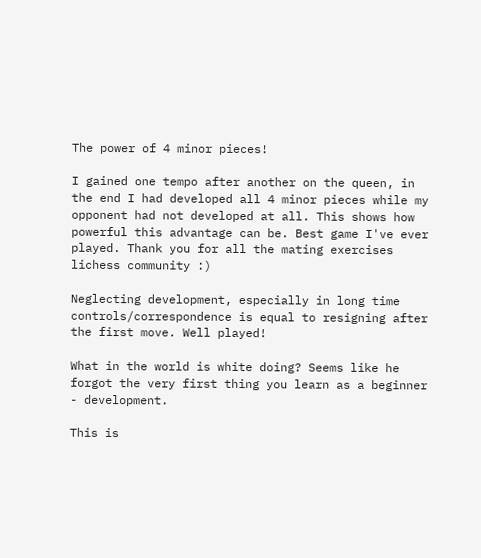The power of 4 minor pieces!

I gained one tempo after another on the queen, in the end I had developed all 4 minor pieces while my opponent had not developed at all. This shows how powerful this advantage can be. Best game I've ever played. Thank you for all the mating exercises lichess community :)

Neglecting development, especially in long time controls/correspondence is equal to resigning after the first move. Well played!

What in the world is white doing? Seems like he forgot the very first thing you learn as a beginner - development.

This is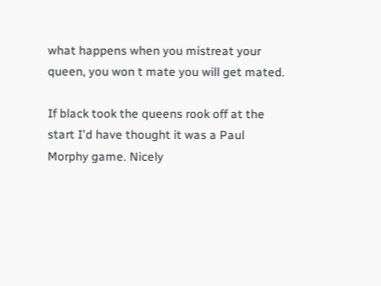what happens when you mistreat your queen, you won t mate you will get mated.

If black took the queens rook off at the start I'd have thought it was a Paul Morphy game. Nicely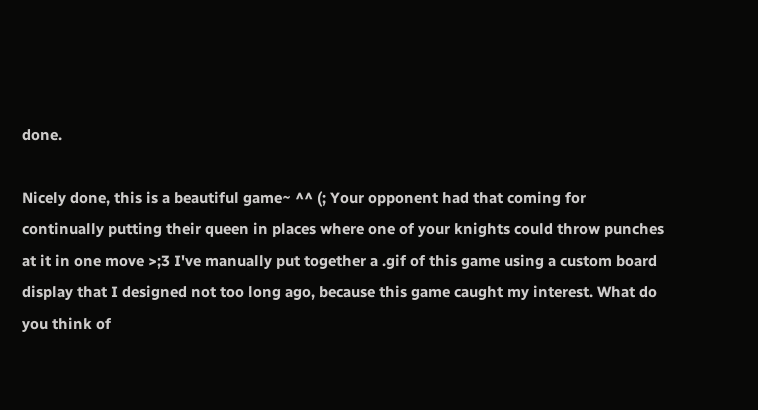done.

Nicely done, this is a beautiful game~ ^^ (; Your opponent had that coming for continually putting their queen in places where one of your knights could throw punches at it in one move >;3 I've manually put together a .gif of this game using a custom board display that I designed not too long ago, because this game caught my interest. What do you think of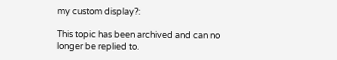my custom display?:

This topic has been archived and can no longer be replied to.